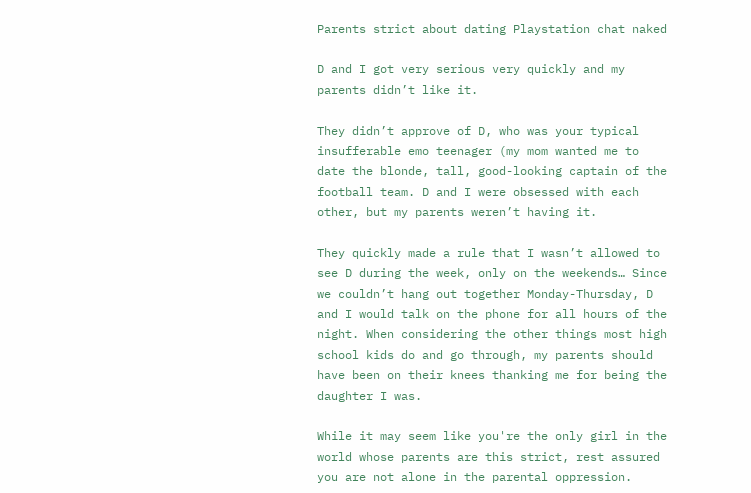Parents strict about dating Playstation chat naked

D and I got very serious very quickly and my parents didn’t like it.

They didn’t approve of D, who was your typical insufferable emo teenager (my mom wanted me to date the blonde, tall, good-looking captain of the football team. D and I were obsessed with each other, but my parents weren’t having it.

They quickly made a rule that I wasn’t allowed to see D during the week, only on the weekends… Since we couldn’t hang out together Monday-Thursday, D and I would talk on the phone for all hours of the night. When considering the other things most high school kids do and go through, my parents should have been on their knees thanking me for being the daughter I was.

While it may seem like you're the only girl in the world whose parents are this strict, rest assured you are not alone in the parental oppression.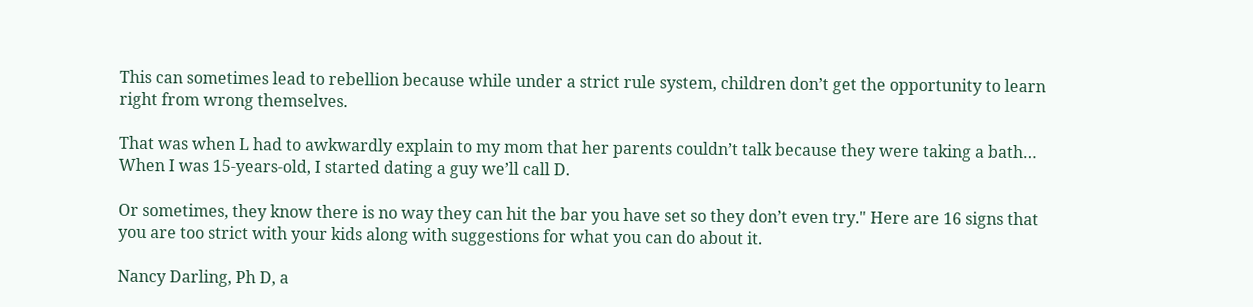This can sometimes lead to rebellion because while under a strict rule system, children don’t get the opportunity to learn right from wrong themselves.

That was when L had to awkwardly explain to my mom that her parents couldn’t talk because they were taking a bath… When I was 15-years-old, I started dating a guy we’ll call D.

Or sometimes, they know there is no way they can hit the bar you have set so they don’t even try." Here are 16 signs that you are too strict with your kids along with suggestions for what you can do about it.

Nancy Darling, Ph D, a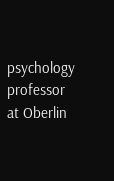psychology professor at Oberlin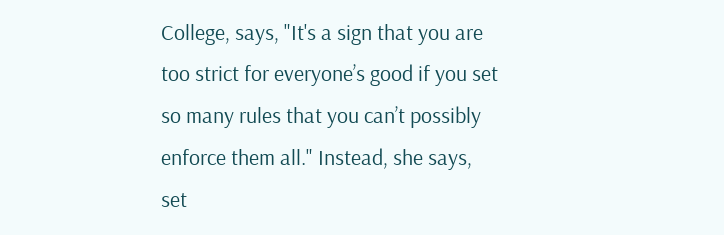College, says, "It's a sign that you are too strict for everyone’s good if you set so many rules that you can’t possibly enforce them all." Instead, she says, set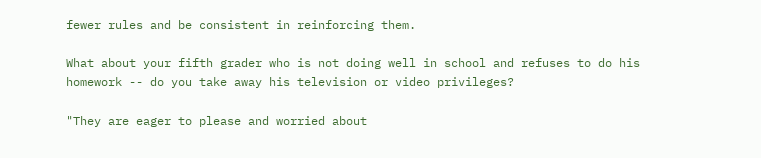fewer rules and be consistent in reinforcing them.

What about your fifth grader who is not doing well in school and refuses to do his homework -- do you take away his television or video privileges?

"They are eager to please and worried about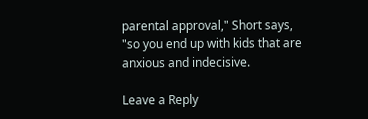parental approval," Short says, "so you end up with kids that are anxious and indecisive.

Leave a Reply